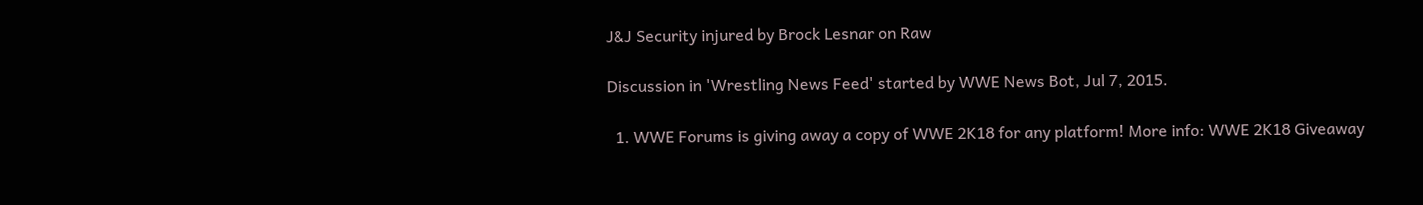J&J Security injured by Brock Lesnar on Raw

Discussion in 'Wrestling News Feed' started by WWE News Bot, Jul 7, 2015.

  1. WWE Forums is giving away a copy of WWE 2K18 for any platform! More info: WWE 2K18 Giveaway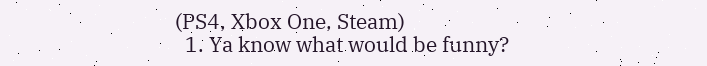(PS4, Xbox One, Steam)
  1. Ya know what would be funny?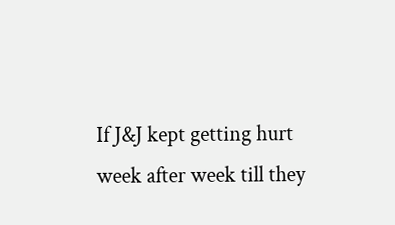If J&J kept getting hurt week after week till they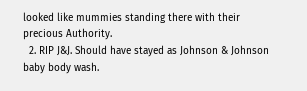looked like mummies standing there with their precious Authority.
  2. RIP J&J. Should have stayed as Johnson & Johnson baby body wash.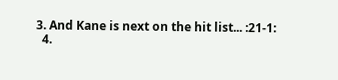3. And Kane is next on the hit list... :21-1:
  4.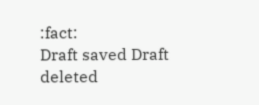:fact:
Draft saved Draft deleted